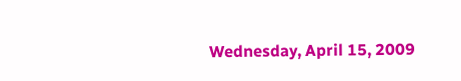Wednesday, April 15, 2009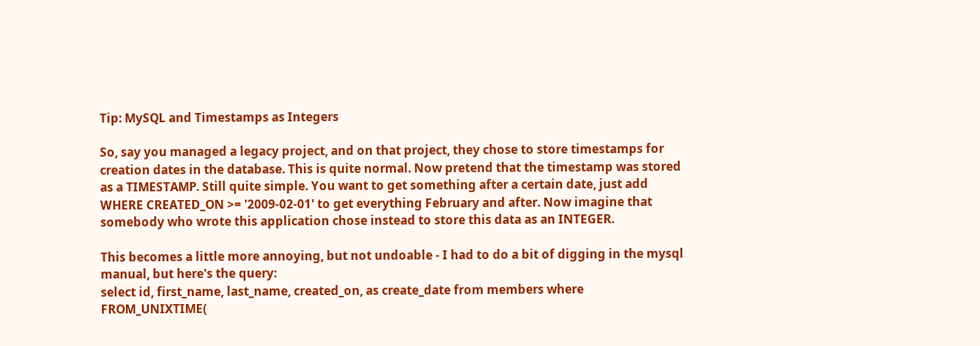Tip: MySQL and Timestamps as Integers

So, say you managed a legacy project, and on that project, they chose to store timestamps for creation dates in the database. This is quite normal. Now pretend that the timestamp was stored as a TIMESTAMP. Still quite simple. You want to get something after a certain date, just add WHERE CREATED_ON >= '2009-02-01' to get everything February and after. Now imagine that somebody who wrote this application chose instead to store this data as an INTEGER.

This becomes a little more annoying, but not undoable - I had to do a bit of digging in the mysql manual, but here's the query:
select id, first_name, last_name, created_on, as create_date from members where FROM_UNIXTIME(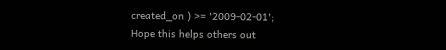created_on ) >= '2009-02-01';
Hope this helps others out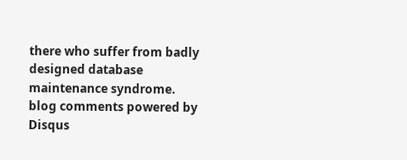there who suffer from badly designed database maintenance syndrome.
blog comments powered by Disqus